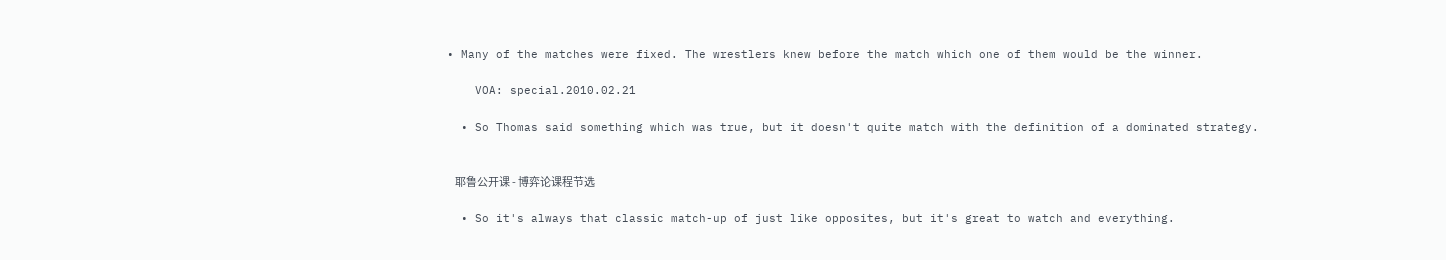• Many of the matches were fixed. The wrestlers knew before the match which one of them would be the winner.

    VOA: special.2010.02.21

  • So Thomas said something which was true, but it doesn't quite match with the definition of a dominated strategy.


    耶鲁公开课 - 博弈论课程节选

  • So it's always that classic match-up of just like opposites, but it's great to watch and everything.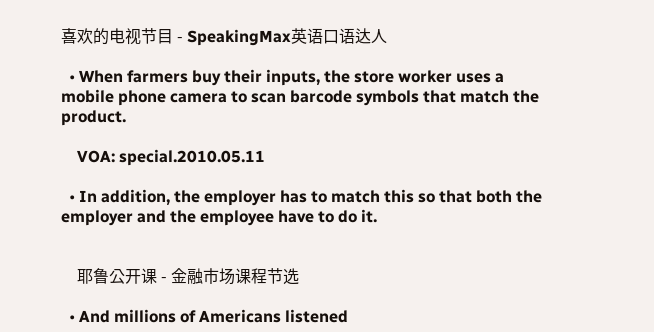喜欢的电视节目 - SpeakingMax英语口语达人

  • When farmers buy their inputs, the store worker uses a mobile phone camera to scan barcode symbols that match the product.

    VOA: special.2010.05.11

  • In addition, the employer has to match this so that both the employer and the employee have to do it.


    耶鲁公开课 - 金融市场课程节选

  • And millions of Americans listened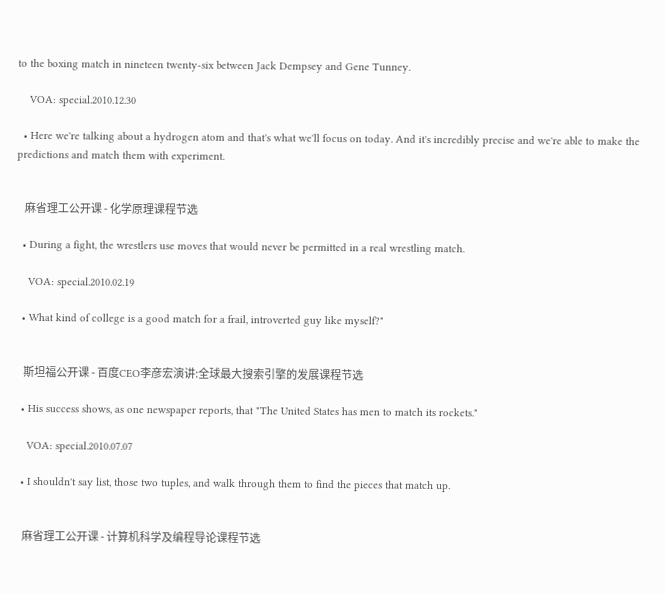to the boxing match in nineteen twenty-six between Jack Dempsey and Gene Tunney.

    VOA: special.2010.12.30

  • Here we're talking about a hydrogen atom and that's what we'll focus on today. And it's incredibly precise and we're able to make the predictions and match them with experiment.


    麻省理工公开课 - 化学原理课程节选

  • During a fight, the wrestlers use moves that would never be permitted in a real wrestling match.

    VOA: special.2010.02.19

  • What kind of college is a good match for a frail, introverted guy like myself?"


    斯坦福公开课 - 百度CEO李彦宏演讲:全球最大搜索引擎的发展课程节选

  • His success shows, as one newspaper reports, that "The United States has men to match its rockets."

    VOA: special.2010.07.07

  • I shouldn't say list, those two tuples, and walk through them to find the pieces that match up.


    麻省理工公开课 - 计算机科学及编程导论课程节选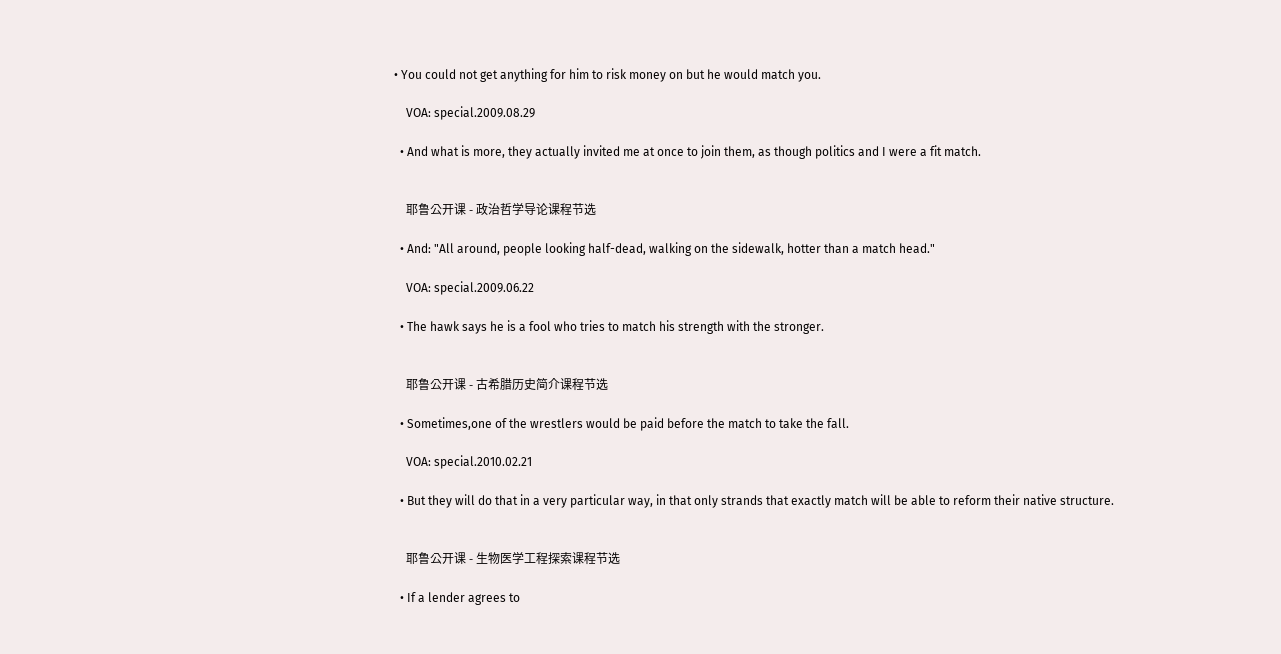• You could not get anything for him to risk money on but he would match you.

    VOA: special.2009.08.29

  • And what is more, they actually invited me at once to join them, as though politics and I were a fit match.


    耶鲁公开课 - 政治哲学导论课程节选

  • And: "All around, people looking half-dead, walking on the sidewalk, hotter than a match head."

    VOA: special.2009.06.22

  • The hawk says he is a fool who tries to match his strength with the stronger.


    耶鲁公开课 - 古希腊历史简介课程节选

  • Sometimes,one of the wrestlers would be paid before the match to take the fall.

    VOA: special.2010.02.21

  • But they will do that in a very particular way, in that only strands that exactly match will be able to reform their native structure.


    耶鲁公开课 - 生物医学工程探索课程节选

  • If a lender agrees to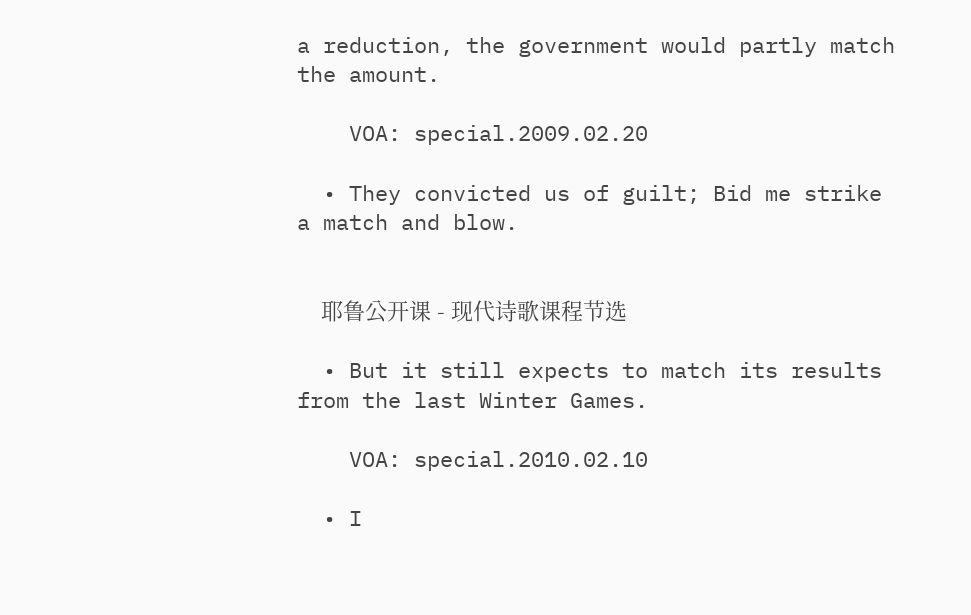a reduction, the government would partly match the amount.

    VOA: special.2009.02.20

  • They convicted us of guilt; Bid me strike a match and blow.


    耶鲁公开课 - 现代诗歌课程节选

  • But it still expects to match its results from the last Winter Games.

    VOA: special.2010.02.10

  • I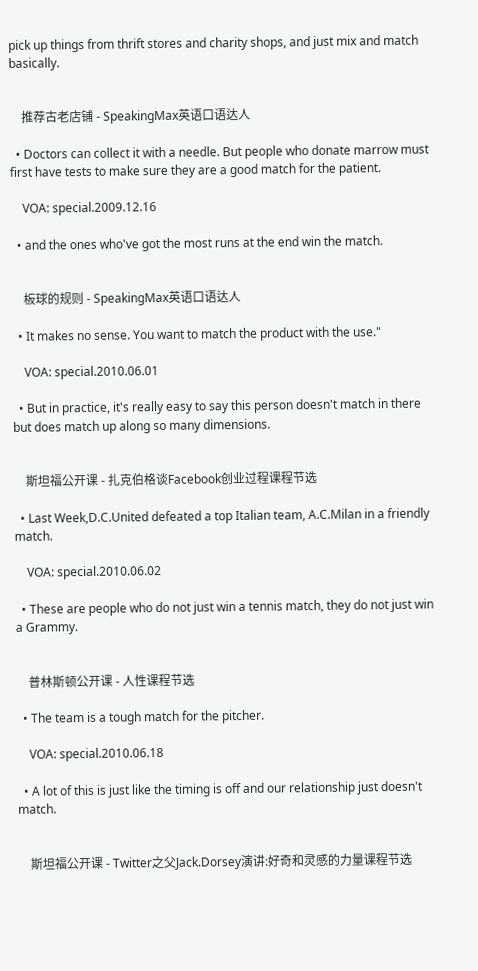pick up things from thrift stores and charity shops, and just mix and match basically.


    推荐古老店铺 - SpeakingMax英语口语达人

  • Doctors can collect it with a needle. But people who donate marrow must first have tests to make sure they are a good match for the patient.

    VOA: special.2009.12.16

  • and the ones who've got the most runs at the end win the match.


    板球的规则 - SpeakingMax英语口语达人

  • It makes no sense. You want to match the product with the use."

    VOA: special.2010.06.01

  • But in practice, it's really easy to say this person doesn't match in there but does match up along so many dimensions.


    斯坦福公开课 - 扎克伯格谈Facebook创业过程课程节选

  • Last Week,D.C.United defeated a top Italian team, A.C.Milan in a friendly match.

    VOA: special.2010.06.02

  • These are people who do not just win a tennis match, they do not just win a Grammy.


    普林斯顿公开课 - 人性课程节选

  • The team is a tough match for the pitcher.

    VOA: special.2010.06.18

  • A lot of this is just like the timing is off and our relationship just doesn't match.


    斯坦福公开课 - Twitter之父Jack.Dorsey演讲:好奇和灵感的力量课程节选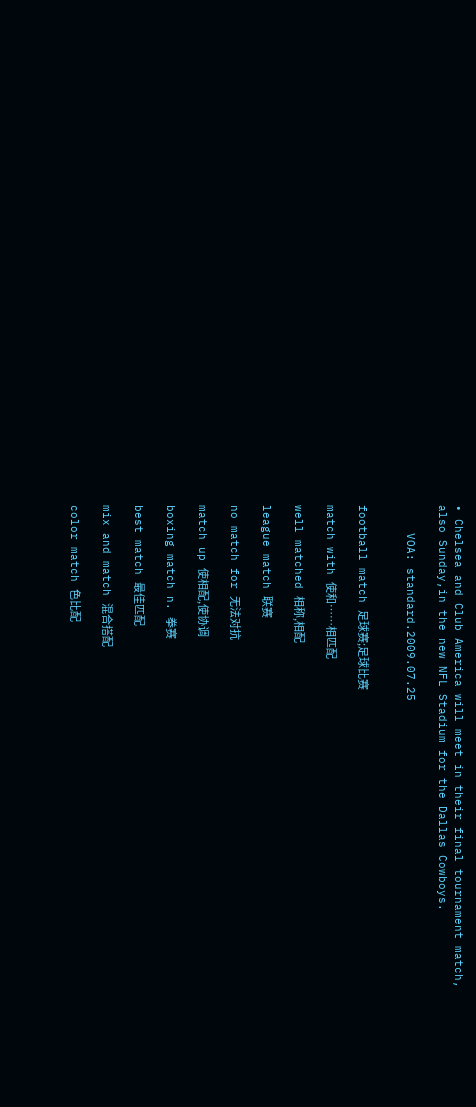• Chelsea and Club America will meet in their final tournament match, also Sunday,in the new NFL Stadium for the Dallas Cowboys.

    VOA: standard.2009.07.25


football match 足球赛;足球比赛

match with 使和……相匹配

well matched 相称,相配

league match 联赛

no match for 无法对抗

match up 使相配,使协调

boxing match n. 拳赛

best match 最佳匹配

mix and match 混合搭配

color match 色比配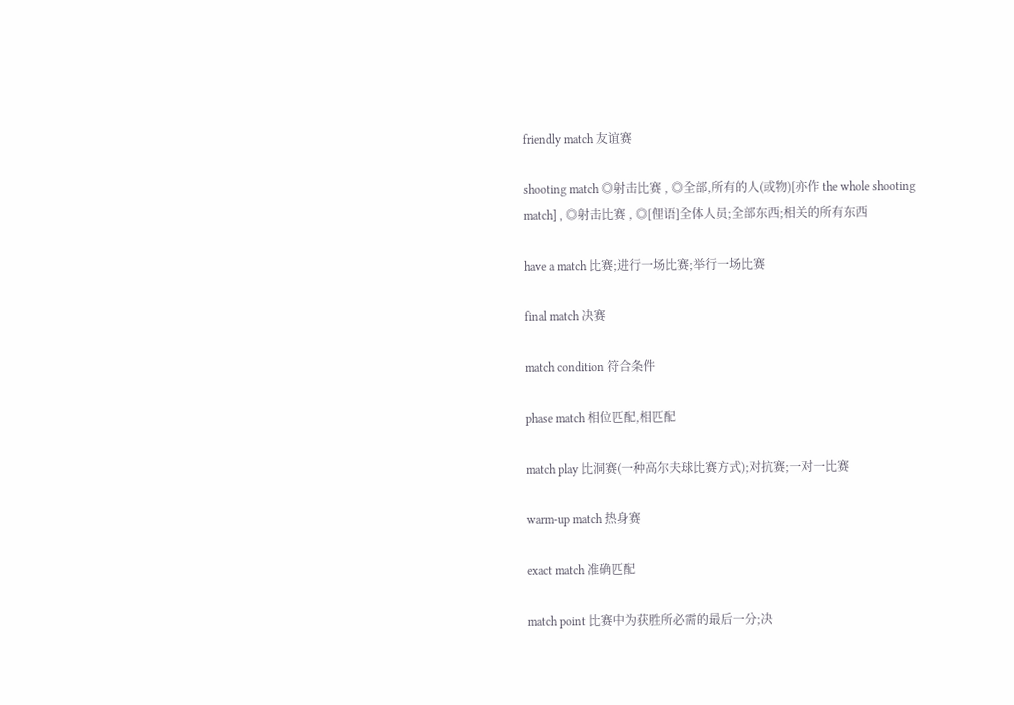friendly match 友谊赛

shooting match ◎射击比赛 , ◎全部,所有的人(或物)[亦作 the whole shooting match] , ◎射击比赛 , ◎[俚语]全体人员;全部东西;相关的所有东西

have a match 比赛;进行一场比赛;举行一场比赛

final match 决赛

match condition 符合条件

phase match 相位匹配,相匹配

match play 比洞赛(一种高尔夫球比赛方式);对抗赛;一对一比赛

warm-up match 热身赛

exact match 准确匹配

match point 比赛中为获胜所必需的最后一分;决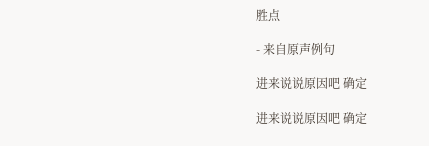胜点

- 来自原声例句

进来说说原因吧 确定

进来说说原因吧 确定